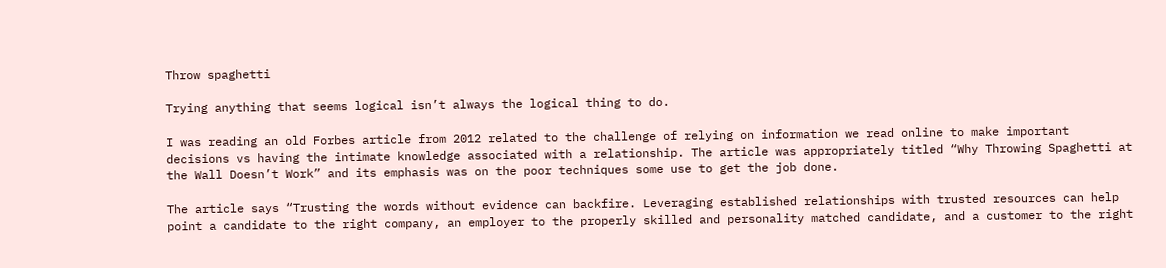Throw spaghetti

Trying anything that seems logical isn’t always the logical thing to do.

I was reading an old Forbes article from 2012 related to the challenge of relying on information we read online to make important decisions vs having the intimate knowledge associated with a relationship. The article was appropriately titled “Why Throwing Spaghetti at the Wall Doesn’t Work” and its emphasis was on the poor techniques some use to get the job done.

The article says “Trusting the words without evidence can backfire. Leveraging established relationships with trusted resources can help point a candidate to the right company, an employer to the properly skilled and personality matched candidate, and a customer to the right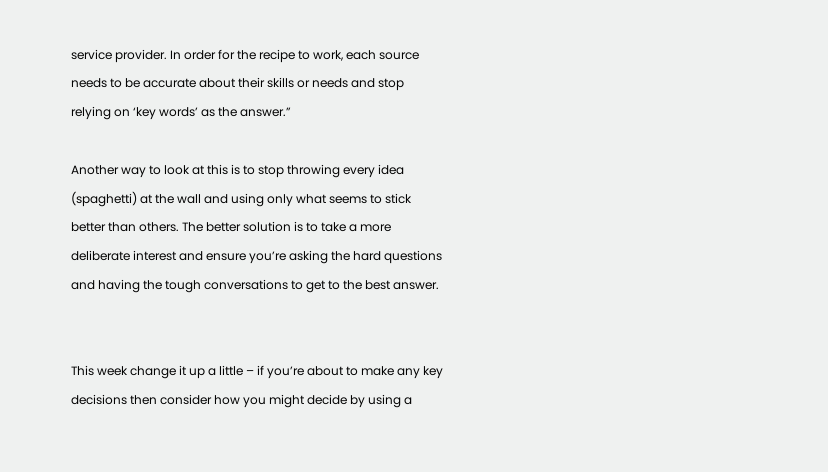service provider. In order for the recipe to work, each source needs to be accurate about their skills or needs and stop relying on ‘key words’ as the answer.”

Another way to look at this is to stop throwing every idea (spaghetti) at the wall and using only what seems to stick better than others. The better solution is to take a more deliberate interest and ensure you’re asking the hard questions and having the tough conversations to get to the best answer.


This week change it up a little – if you’re about to make any key decisions then consider how you might decide by using a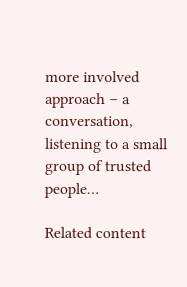more involved approach – a conversation, listening to a small group of trusted people…

Related content